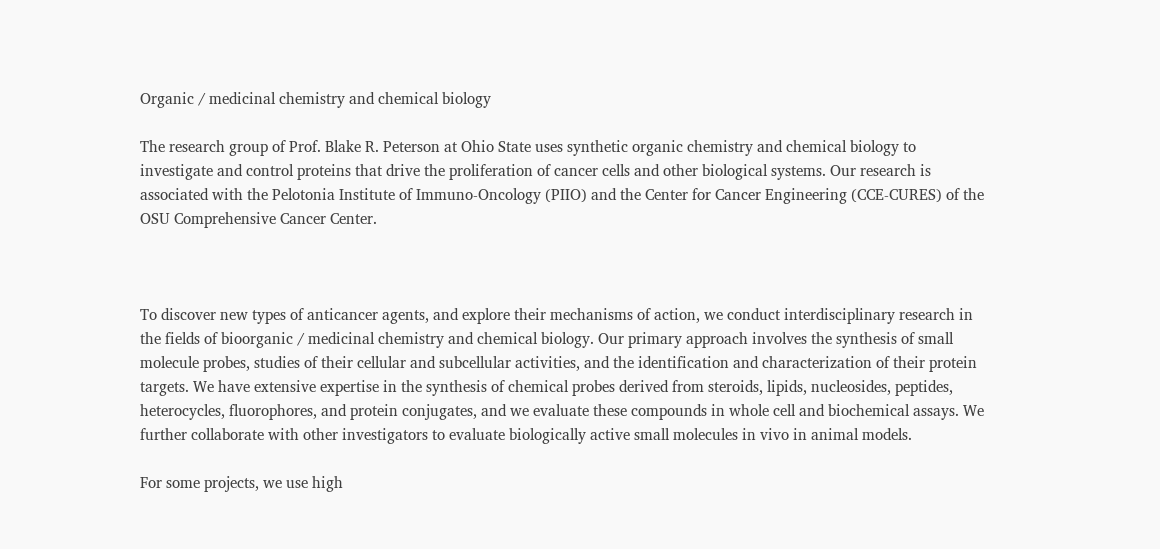Organic / medicinal chemistry and chemical biology

The research group of Prof. Blake R. Peterson at Ohio State uses synthetic organic chemistry and chemical biology to investigate and control proteins that drive the proliferation of cancer cells and other biological systems. Our research is associated with the Pelotonia Institute of Immuno-Oncology (PIIO) and the Center for Cancer Engineering (CCE-CURES) of the OSU Comprehensive Cancer Center.



To discover new types of anticancer agents, and explore their mechanisms of action, we conduct interdisciplinary research in the fields of bioorganic / medicinal chemistry and chemical biology. Our primary approach involves the synthesis of small molecule probes, studies of their cellular and subcellular activities, and the identification and characterization of their protein targets. We have extensive expertise in the synthesis of chemical probes derived from steroids, lipids, nucleosides, peptides, heterocycles, fluorophores, and protein conjugates, and we evaluate these compounds in whole cell and biochemical assays. We further collaborate with other investigators to evaluate biologically active small molecules in vivo in animal models.

For some projects, we use high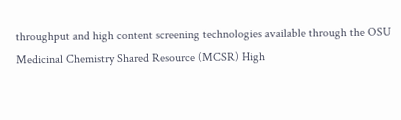throughput and high content screening technologies available through the OSU Medicinal Chemistry Shared Resource (MCSR) High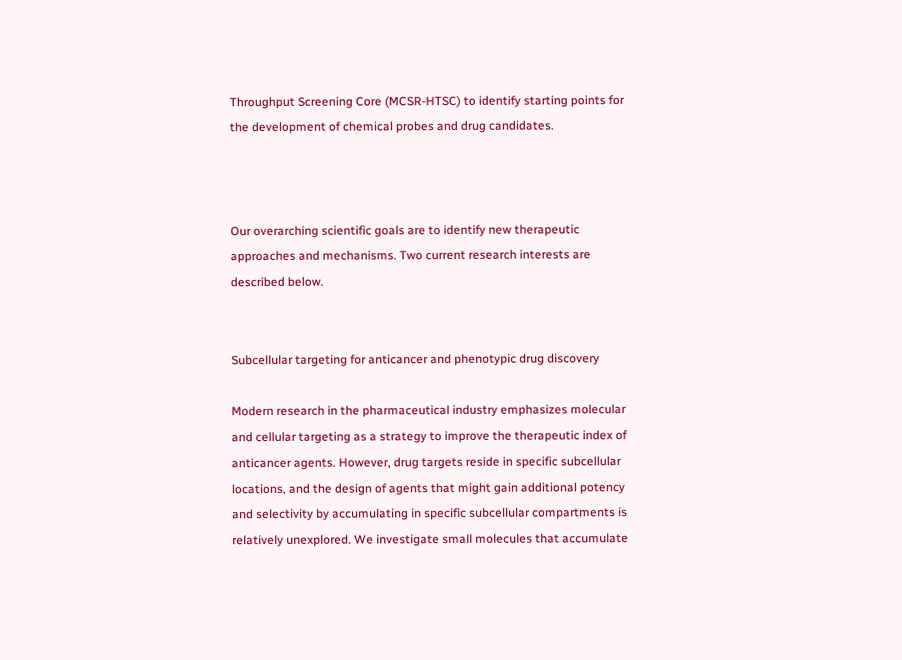Throughput Screening Core (MCSR-HTSC) to identify starting points for the development of chemical probes and drug candidates.



Our overarching scientific goals are to identify new therapeutic approaches and mechanisms. Two current research interests are described below.


Subcellular targeting for anticancer and phenotypic drug discovery

Modern research in the pharmaceutical industry emphasizes molecular and cellular targeting as a strategy to improve the therapeutic index of anticancer agents. However, drug targets reside in specific subcellular locations, and the design of agents that might gain additional potency and selectivity by accumulating in specific subcellular compartments is relatively unexplored. We investigate small molecules that accumulate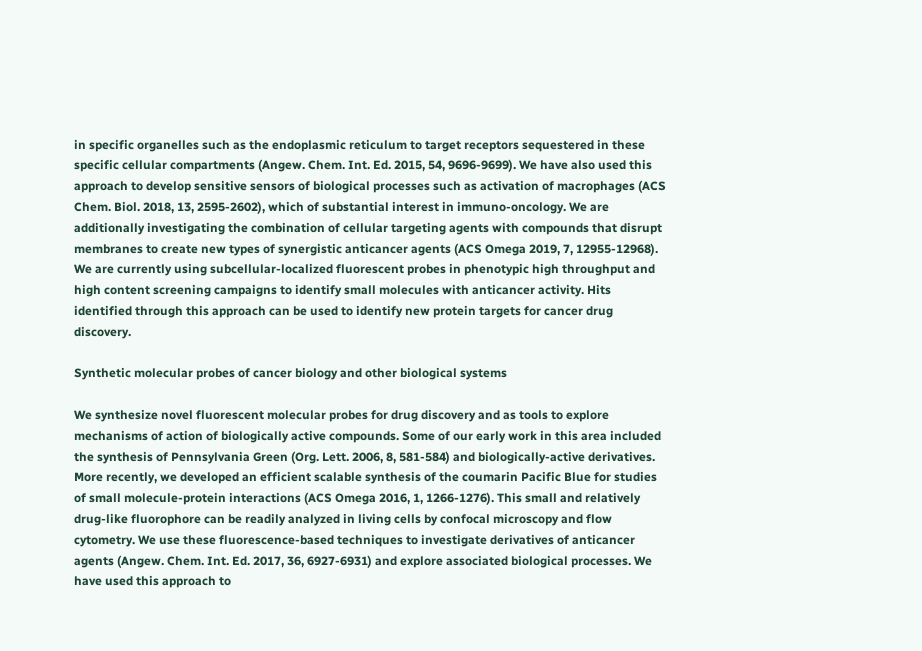in specific organelles such as the endoplasmic reticulum to target receptors sequestered in these specific cellular compartments (Angew. Chem. Int. Ed. 2015, 54, 9696-9699). We have also used this approach to develop sensitive sensors of biological processes such as activation of macrophages (ACS Chem. Biol. 2018, 13, 2595-2602), which of substantial interest in immuno-oncology. We are additionally investigating the combination of cellular targeting agents with compounds that disrupt membranes to create new types of synergistic anticancer agents (ACS Omega 2019, 7, 12955-12968). We are currently using subcellular-localized fluorescent probes in phenotypic high throughput and high content screening campaigns to identify small molecules with anticancer activity. Hits identified through this approach can be used to identify new protein targets for cancer drug discovery.

Synthetic molecular probes of cancer biology and other biological systems

We synthesize novel fluorescent molecular probes for drug discovery and as tools to explore mechanisms of action of biologically active compounds. Some of our early work in this area included the synthesis of Pennsylvania Green (Org. Lett. 2006, 8, 581-584) and biologically-active derivatives. More recently, we developed an efficient scalable synthesis of the coumarin Pacific Blue for studies of small molecule-protein interactions (ACS Omega 2016, 1, 1266-1276). This small and relatively drug-like fluorophore can be readily analyzed in living cells by confocal microscopy and flow cytometry. We use these fluorescence-based techniques to investigate derivatives of anticancer agents (Angew. Chem. Int. Ed. 2017, 36, 6927-6931) and explore associated biological processes. We have used this approach to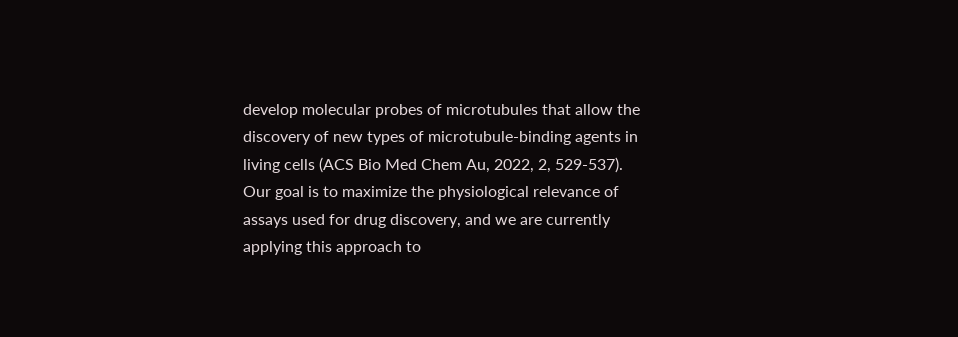develop molecular probes of microtubules that allow the discovery of new types of microtubule-binding agents in living cells (ACS Bio Med Chem Au, 2022, 2, 529-537). Our goal is to maximize the physiological relevance of assays used for drug discovery, and we are currently applying this approach to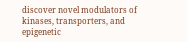discover novel modulators of kinases, transporters, and epigenetic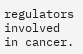regulators involved in cancer.